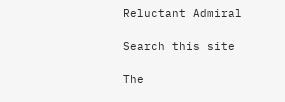Reluctant Admiral

Search this site

The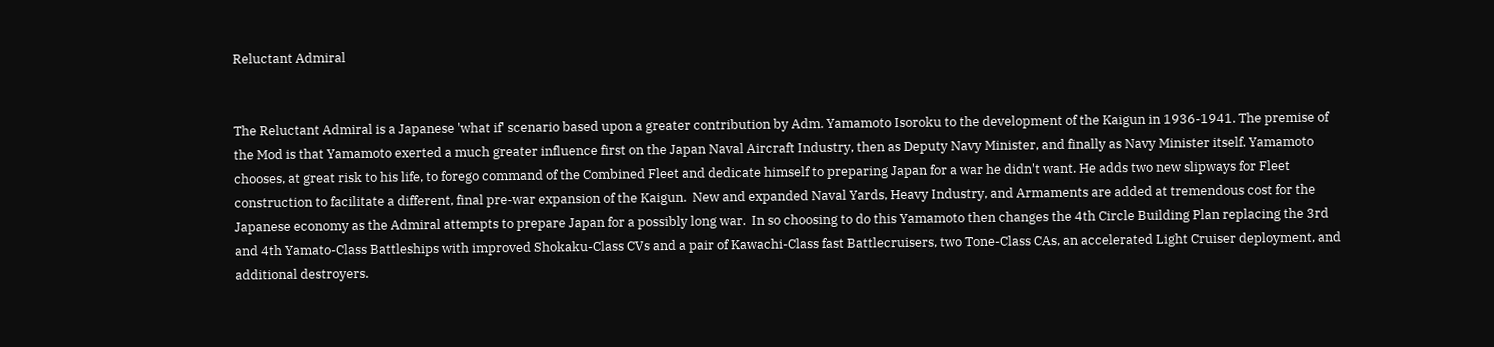Reluctant Admiral


The Reluctant Admiral is a Japanese 'what if' scenario based upon a greater contribution by Adm. Yamamoto Isoroku to the development of the Kaigun in 1936-1941. The premise of the Mod is that Yamamoto exerted a much greater influence first on the Japan Naval Aircraft Industry, then as Deputy Navy Minister, and finally as Navy Minister itself. Yamamoto chooses, at great risk to his life, to forego command of the Combined Fleet and dedicate himself to preparing Japan for a war he didn't want. He adds two new slipways for Fleet construction to facilitate a different, final pre-war expansion of the Kaigun.  New and expanded Naval Yards, Heavy Industry, and Armaments are added at tremendous cost for the Japanese economy as the Admiral attempts to prepare Japan for a possibly long war.  In so choosing to do this Yamamoto then changes the 4th Circle Building Plan replacing the 3rd and 4th Yamato-Class Battleships with improved Shokaku-Class CVs and a pair of Kawachi-Class fast Battlecruisers, two Tone-Class CAs, an accelerated Light Cruiser deployment, and additional destroyers.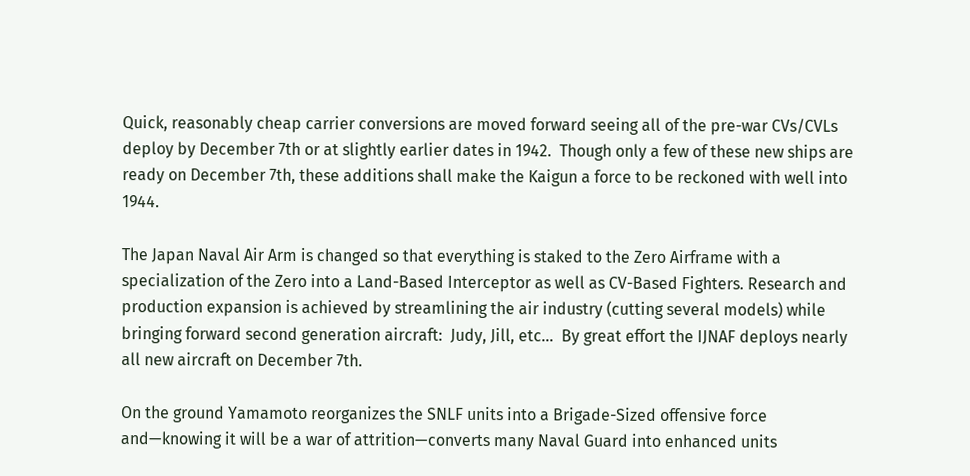Quick, reasonably cheap carrier conversions are moved forward seeing all of the pre-war CVs/CVLs deploy by December 7th or at slightly earlier dates in 1942.  Though only a few of these new ships are ready on December 7th, these additions shall make the Kaigun a force to be reckoned with well into 1944.

The Japan Naval Air Arm is changed so that everything is staked to the Zero Airframe with a specialization of the Zero into a Land-Based Interceptor as well as CV-Based Fighters. Research and production expansion is achieved by streamlining the air industry (cutting several models) while bringing forward second generation aircraft:  Judy, Jill, etc…  By great effort the IJNAF deploys nearly all new aircraft on December 7th.

On the ground Yamamoto reorganizes the SNLF units into a Brigade-Sized offensive force and—knowing it will be a war of attrition—converts many Naval Guard into enhanced units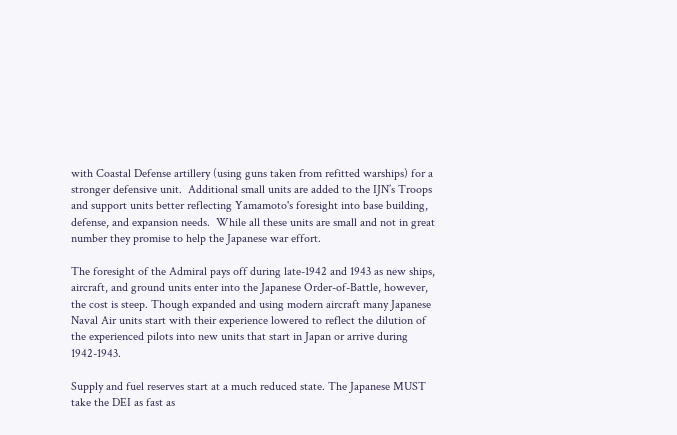with Coastal Defense artillery (using guns taken from refitted warships) for a stronger defensive unit.  Additional small units are added to the IJN’s Troops and support units better reflecting Yamamoto's foresight into base building, defense, and expansion needs.  While all these units are small and not in great number they promise to help the Japanese war effort.

The foresight of the Admiral pays off during late-1942 and 1943 as new ships, aircraft, and ground units enter into the Japanese Order-of-Battle, however, the cost is steep. Though expanded and using modern aircraft many Japanese Naval Air units start with their experience lowered to reflect the dilution of the experienced pilots into new units that start in Japan or arrive during 1942-1943.

Supply and fuel reserves start at a much reduced state. The Japanese MUST take the DEI as fast as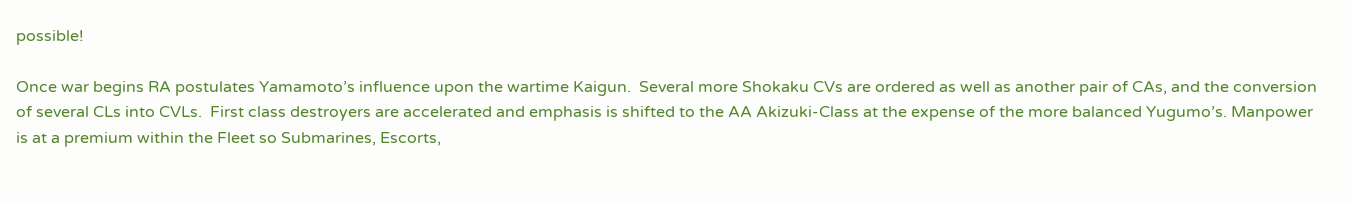possible!

Once war begins RA postulates Yamamoto’s influence upon the wartime Kaigun.  Several more Shokaku CVs are ordered as well as another pair of CAs, and the conversion of several CLs into CVLs.  First class destroyers are accelerated and emphasis is shifted to the AA Akizuki-Class at the expense of the more balanced Yugumo’s. Manpower is at a premium within the Fleet so Submarines, Escorts,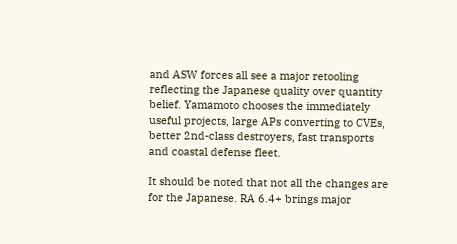and ASW forces all see a major retooling reflecting the Japanese quality over quantity belief. Yamamoto chooses the immediately useful projects, large APs converting to CVEs, better 2nd-class destroyers, fast transports and coastal defense fleet.

It should be noted that not all the changes are for the Japanese. RA 6.4+ brings major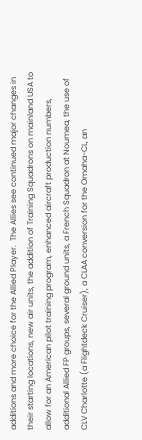additions and more choice for the Allied Player.  The Allies see continued major changes in their starting locations, new air units, the addition of Training Squadrons on mainland USA to allow for an American pilot training program, enhanced aircraft production numbers, additional Allied FP groups, several ground units, a French Squadron at Noumea, the use of CLV Charlotte (a Flightdeck Cruiser), a CLAA conversion for the Omaha-CL, an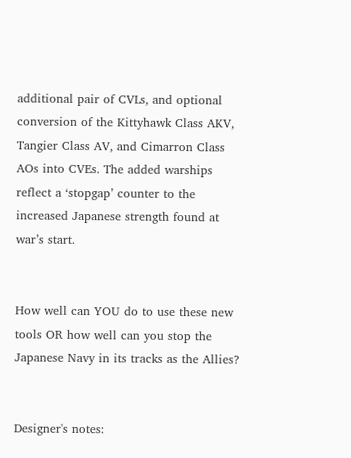additional pair of CVLs, and optional conversion of the Kittyhawk Class AKV, Tangier Class AV, and Cimarron Class AOs into CVEs. The added warships reflect a ‘stopgap’ counter to the increased Japanese strength found at war’s start.


How well can YOU do to use these new tools OR how well can you stop the Japanese Navy in its tracks as the Allies?


Designer's notes: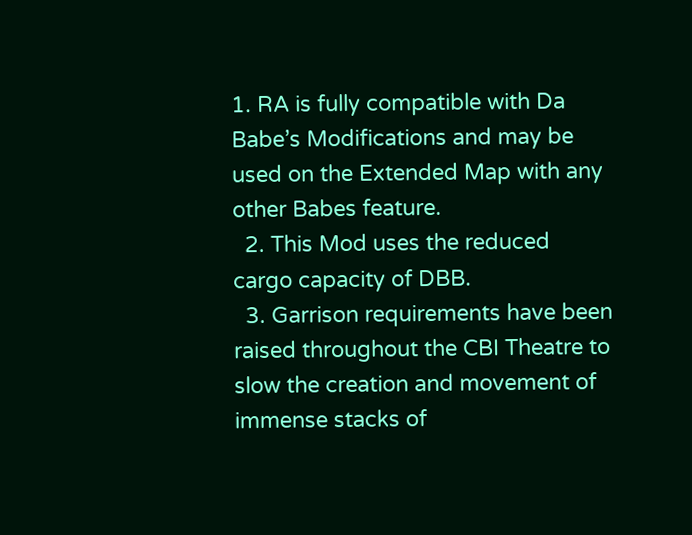1. RA is fully compatible with Da Babe’s Modifications and may be used on the Extended Map with any other Babes feature.
  2. This Mod uses the reduced cargo capacity of DBB.
  3. Garrison requirements have been raised throughout the CBI Theatre to slow the creation and movement of immense stacks of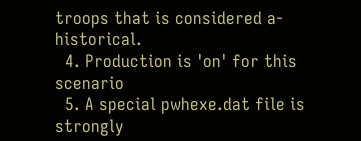troops that is considered a-historical.
  4. Production is 'on' for this scenario
  5. A special pwhexe.dat file is strongly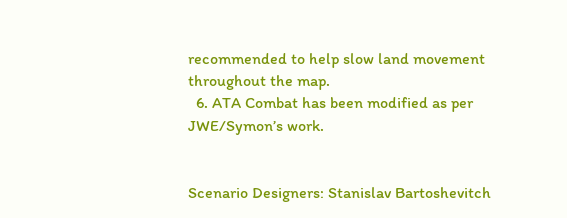recommended to help slow land movement throughout the map.
  6. ATA Combat has been modified as per JWE/Symon’s work.


Scenario Designers: Stanislav Bartoshevitch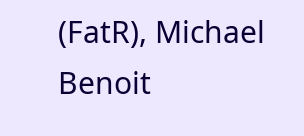(FatR), Michael Benoit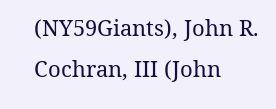(NY59Giants), John R. Cochran, III (John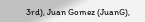3rd), Juan Gomez (JuanG),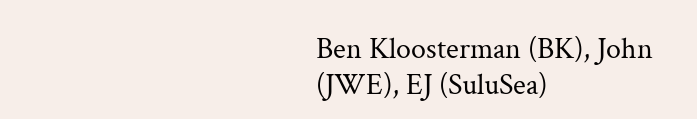Ben Kloosterman (BK), John (JWE), EJ (SuluSea)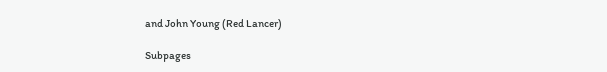and John Young (Red Lancer)

Subpages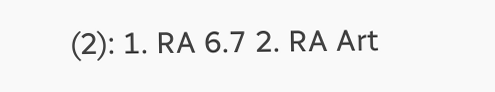(2): 1. RA 6.7 2. RA Art